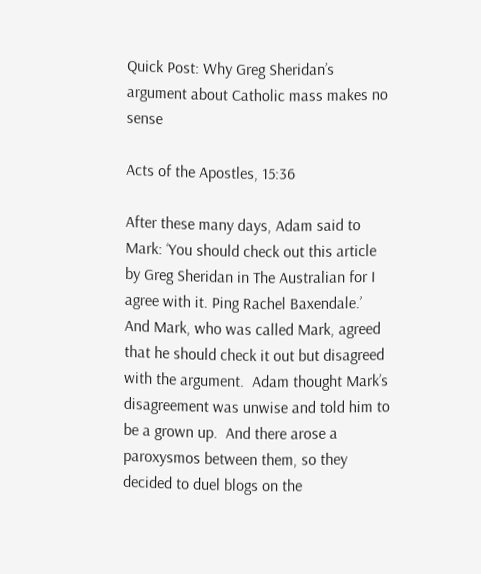Quick Post: Why Greg Sheridan’s argument about Catholic mass makes no sense

Acts of the Apostles, 15:36

After these many days, Adam said to Mark: ‘You should check out this article by Greg Sheridan in The Australian for I agree with it. Ping Rachel Baxendale.’  And Mark, who was called Mark, agreed that he should check it out but disagreed with the argument.  Adam thought Mark’s disagreement was unwise and told him to be a grown up.  And there arose a paroxysmos between them, so they decided to duel blogs on the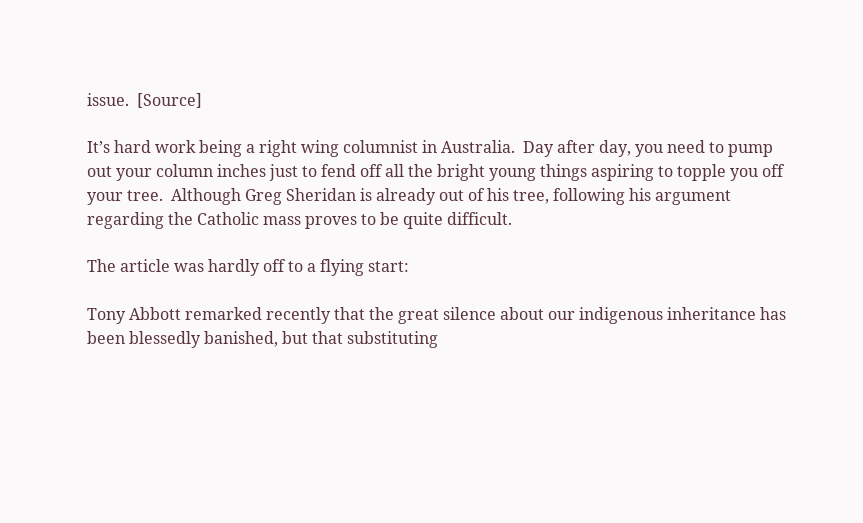issue.  [Source]

It’s hard work being a right wing columnist in Australia.  Day after day, you need to pump out your column inches just to fend off all the bright young things aspiring to topple you off your tree.  Although Greg Sheridan is already out of his tree, following his argument regarding the Catholic mass proves to be quite difficult.

The article was hardly off to a flying start:

Tony Abbott remarked recently that the great silence about our indigenous inheritance has been blessedly banished, but that substituting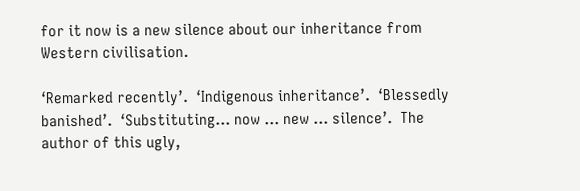for it now is a new silence about our inheritance from Western civilisation.

‘Remarked recently’.  ‘Indigenous inheritance’.  ‘Blessedly banished’.  ‘Substituting… now … new … silence’.  The author of this ugly,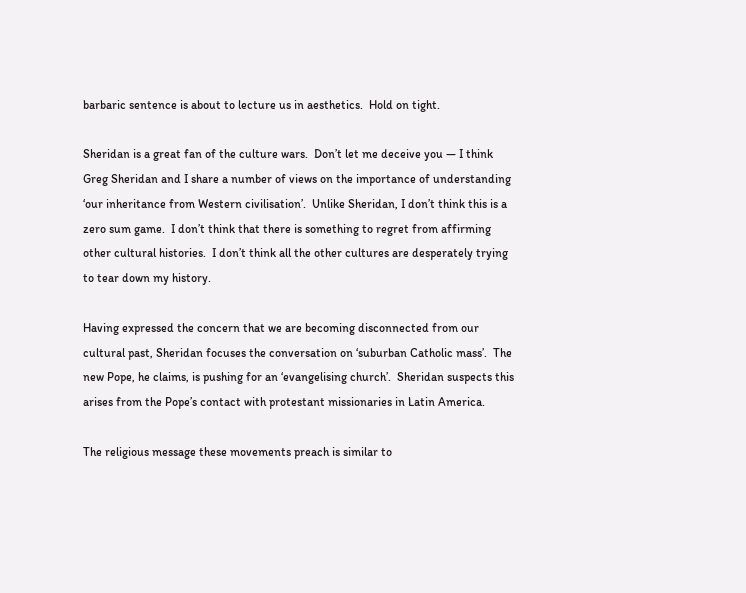barbaric sentence is about to lecture us in aesthetics.  Hold on tight.

Sheridan is a great fan of the culture wars.  Don’t let me deceive you — I think Greg Sheridan and I share a number of views on the importance of understanding ‘our inheritance from Western civilisation’.  Unlike Sheridan, I don’t think this is a zero sum game.  I don’t think that there is something to regret from affirming other cultural histories.  I don’t think all the other cultures are desperately trying to tear down my history.

Having expressed the concern that we are becoming disconnected from our cultural past, Sheridan focuses the conversation on ‘suburban Catholic mass’.  The new Pope, he claims, is pushing for an ‘evangelising church’.  Sheridan suspects this arises from the Pope’s contact with protestant missionaries in Latin America.

The religious message these movements preach is similar to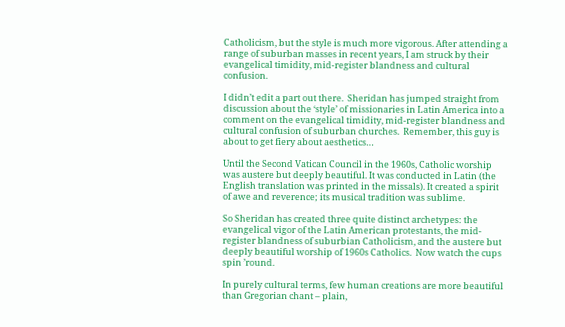Catholicism, but the style is much more vigorous. After attending a range of suburban masses in recent years, I am struck by their evangelical timidity, mid-register blandness and cultural confusion.

I didn’t edit a part out there.  Sheridan has jumped straight from discussion about the ‘style’ of missionaries in Latin America into a comment on the evangelical timidity, mid-register blandness and cultural confusion of suburban churches.  Remember, this guy is about to get fiery about aesthetics…

Until the Second Vatican Council in the 1960s, Catholic worship was austere but deeply beautiful. It was conducted in Latin (the English translation was printed in the missals). It created a spirit of awe and reverence; its musical tradition was sublime.

So Sheridan has created three quite distinct archetypes: the evangelical vigor of the Latin American protestants, the mid-register blandness of suburbian Catholicism, and the austere but deeply beautiful worship of 1960s Catholics.  Now watch the cups spin ’round.

In purely cultural terms, few human creations are more beautiful than Gregorian chant – plain,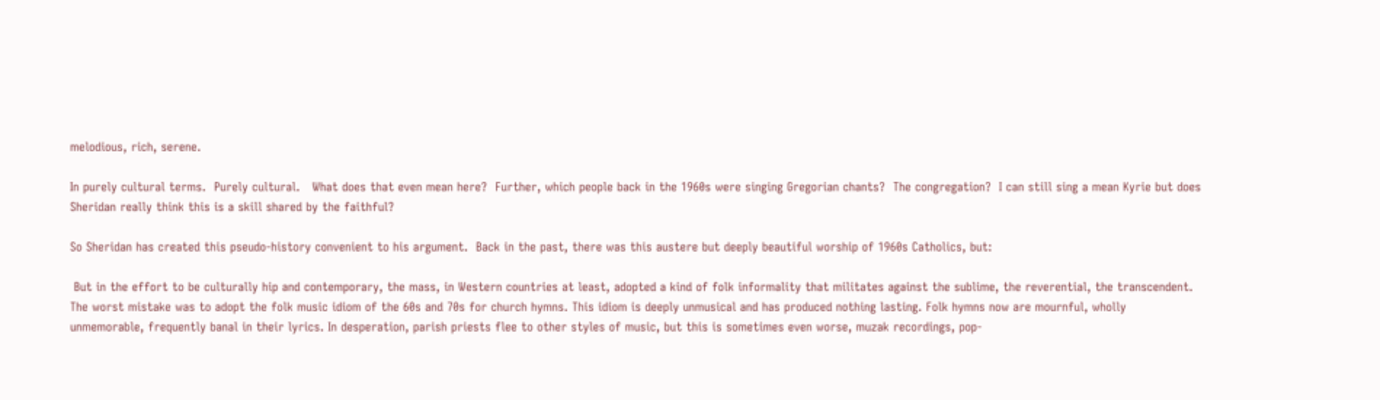melodious, rich, serene.

In purely cultural terms.  Purely cultural.   What does that even mean here?  Further, which people back in the 1960s were singing Gregorian chants?  The congregation?  I can still sing a mean Kyrie but does Sheridan really think this is a skill shared by the faithful?

So Sheridan has created this pseudo-history convenient to his argument.  Back in the past, there was this austere but deeply beautiful worship of 1960s Catholics, but:

 But in the effort to be culturally hip and contemporary, the mass, in Western countries at least, adopted a kind of folk informality that militates against the sublime, the reverential, the transcendent. The worst mistake was to adopt the folk music idiom of the 60s and 70s for church hymns. This idiom is deeply unmusical and has produced nothing lasting. Folk hymns now are mournful, wholly unmemorable, frequently banal in their lyrics. In desperation, parish priests flee to other styles of music, but this is sometimes even worse, muzak recordings, pop-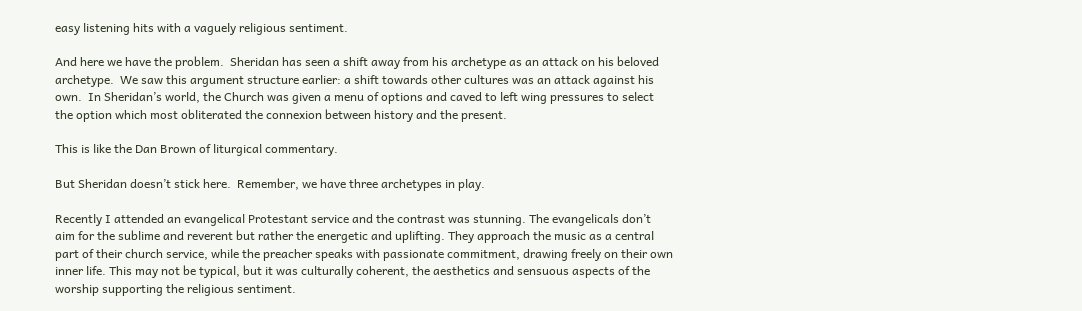easy listening hits with a vaguely religious sentiment.

And here we have the problem.  Sheridan has seen a shift away from his archetype as an attack on his beloved archetype.  We saw this argument structure earlier: a shift towards other cultures was an attack against his own.  In Sheridan’s world, the Church was given a menu of options and caved to left wing pressures to select the option which most obliterated the connexion between history and the present.

This is like the Dan Brown of liturgical commentary.

But Sheridan doesn’t stick here.  Remember, we have three archetypes in play.

Recently I attended an evangelical Protestant service and the contrast was stunning. The evangelicals don’t aim for the sublime and reverent but rather the energetic and uplifting. They approach the music as a central part of their church service, while the preacher speaks with passionate commitment, drawing freely on their own inner life. This may not be typical, but it was culturally coherent, the aesthetics and sensuous aspects of the worship supporting the religious sentiment.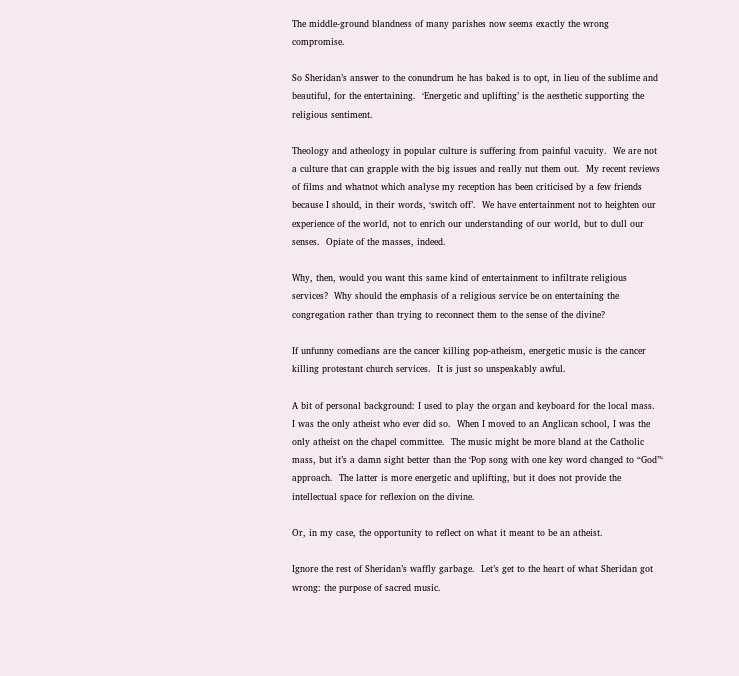The middle-ground blandness of many parishes now seems exactly the wrong compromise.

So Sheridan’s answer to the conundrum he has baked is to opt, in lieu of the sublime and beautiful, for the entertaining.  ‘Energetic and uplifting’ is the aesthetic supporting the religious sentiment.

Theology and atheology in popular culture is suffering from painful vacuity.  We are not a culture that can grapple with the big issues and really nut them out.  My recent reviews of films and whatnot which analyse my reception has been criticised by a few friends because I should, in their words, ‘switch off’.  We have entertainment not to heighten our experience of the world, not to enrich our understanding of our world, but to dull our senses.  Opiate of the masses, indeed.

Why, then, would you want this same kind of entertainment to infiltrate religious services?  Why should the emphasis of a religious service be on entertaining the congregation rather than trying to reconnect them to the sense of the divine?

If unfunny comedians are the cancer killing pop-atheism, energetic music is the cancer killing protestant church services.  It is just so unspeakably awful.

A bit of personal background: I used to play the organ and keyboard for the local mass.  I was the only atheist who ever did so.  When I moved to an Anglican school, I was the only atheist on the chapel committee.  The music might be more bland at the Catholic mass, but it’s a damn sight better than the ‘Pop song with one key word changed to “God”‘ approach.  The latter is more energetic and uplifting, but it does not provide the intellectual space for reflexion on the divine.

Or, in my case, the opportunity to reflect on what it meant to be an atheist.

Ignore the rest of Sheridan’s waffly garbage.  Let’s get to the heart of what Sheridan got wrong: the purpose of sacred music.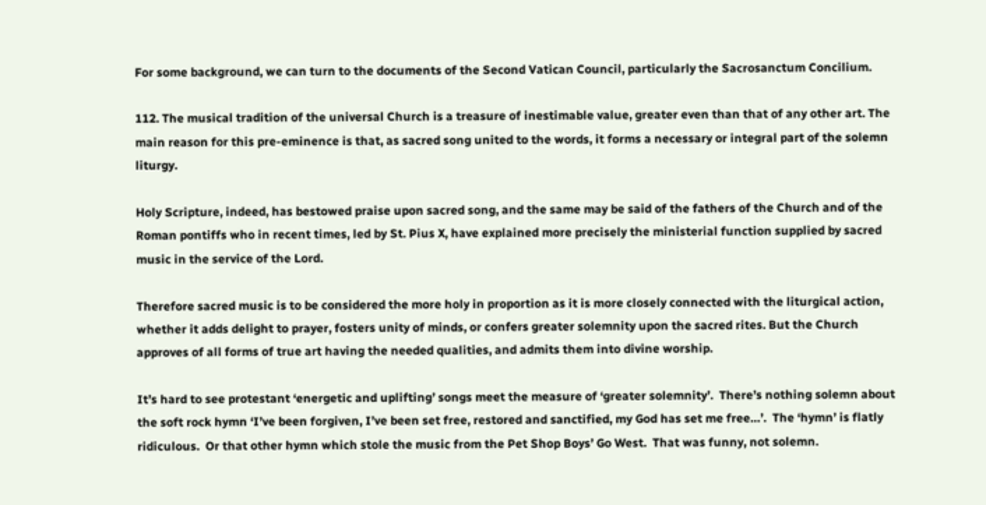For some background, we can turn to the documents of the Second Vatican Council, particularly the Sacrosanctum Concilium.

112. The musical tradition of the universal Church is a treasure of inestimable value, greater even than that of any other art. The main reason for this pre-eminence is that, as sacred song united to the words, it forms a necessary or integral part of the solemn liturgy.

Holy Scripture, indeed, has bestowed praise upon sacred song, and the same may be said of the fathers of the Church and of the Roman pontiffs who in recent times, led by St. Pius X, have explained more precisely the ministerial function supplied by sacred music in the service of the Lord.

Therefore sacred music is to be considered the more holy in proportion as it is more closely connected with the liturgical action, whether it adds delight to prayer, fosters unity of minds, or confers greater solemnity upon the sacred rites. But the Church approves of all forms of true art having the needed qualities, and admits them into divine worship.

It’s hard to see protestant ‘energetic and uplifting’ songs meet the measure of ‘greater solemnity’.  There’s nothing solemn about the soft rock hymn ‘I’ve been forgiven, I’ve been set free, restored and sanctified, my God has set me free…’.  The ‘hymn’ is flatly ridiculous.  Or that other hymn which stole the music from the Pet Shop Boys’ Go West.  That was funny, not solemn.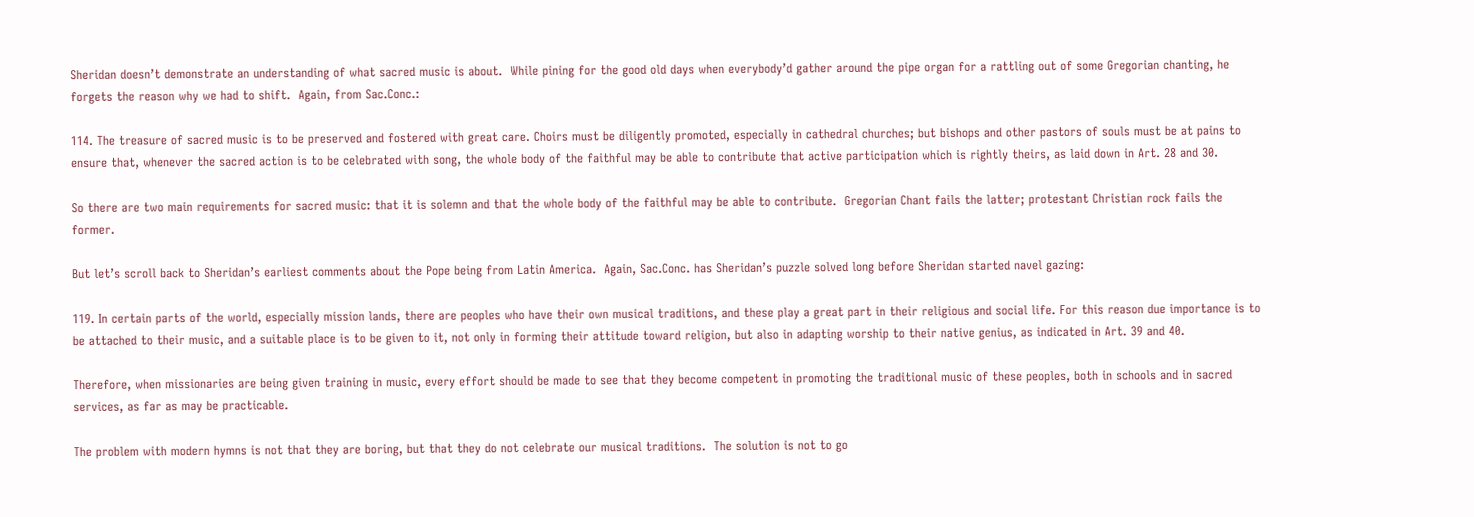Sheridan doesn’t demonstrate an understanding of what sacred music is about.  While pining for the good old days when everybody’d gather around the pipe organ for a rattling out of some Gregorian chanting, he forgets the reason why we had to shift.  Again, from Sac.Conc.:

114. The treasure of sacred music is to be preserved and fostered with great care. Choirs must be diligently promoted, especially in cathedral churches; but bishops and other pastors of souls must be at pains to ensure that, whenever the sacred action is to be celebrated with song, the whole body of the faithful may be able to contribute that active participation which is rightly theirs, as laid down in Art. 28 and 30.

So there are two main requirements for sacred music: that it is solemn and that the whole body of the faithful may be able to contribute.  Gregorian Chant fails the latter; protestant Christian rock fails the former.

But let’s scroll back to Sheridan’s earliest comments about the Pope being from Latin America.  Again, Sac.Conc. has Sheridan’s puzzle solved long before Sheridan started navel gazing:

119. In certain parts of the world, especially mission lands, there are peoples who have their own musical traditions, and these play a great part in their religious and social life. For this reason due importance is to be attached to their music, and a suitable place is to be given to it, not only in forming their attitude toward religion, but also in adapting worship to their native genius, as indicated in Art. 39 and 40.

Therefore, when missionaries are being given training in music, every effort should be made to see that they become competent in promoting the traditional music of these peoples, both in schools and in sacred services, as far as may be practicable.

The problem with modern hymns is not that they are boring, but that they do not celebrate our musical traditions.  The solution is not to go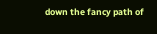down the fancy path of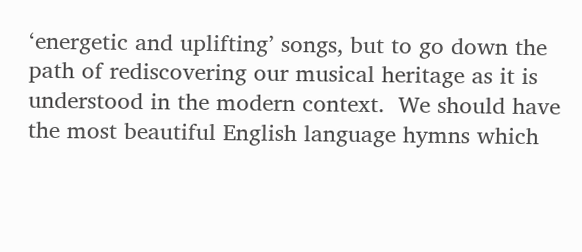‘energetic and uplifting’ songs, but to go down the path of rediscovering our musical heritage as it is understood in the modern context.  We should have the most beautiful English language hymns which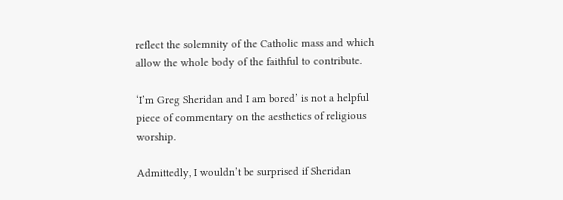reflect the solemnity of the Catholic mass and which allow the whole body of the faithful to contribute.

‘I’m Greg Sheridan and I am bored’ is not a helpful piece of commentary on the aesthetics of religious worship.

Admittedly, I wouldn’t be surprised if Sheridan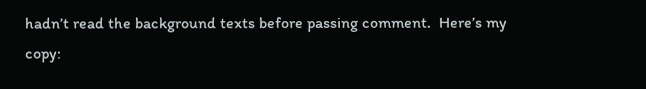hadn’t read the background texts before passing comment.  Here’s my copy: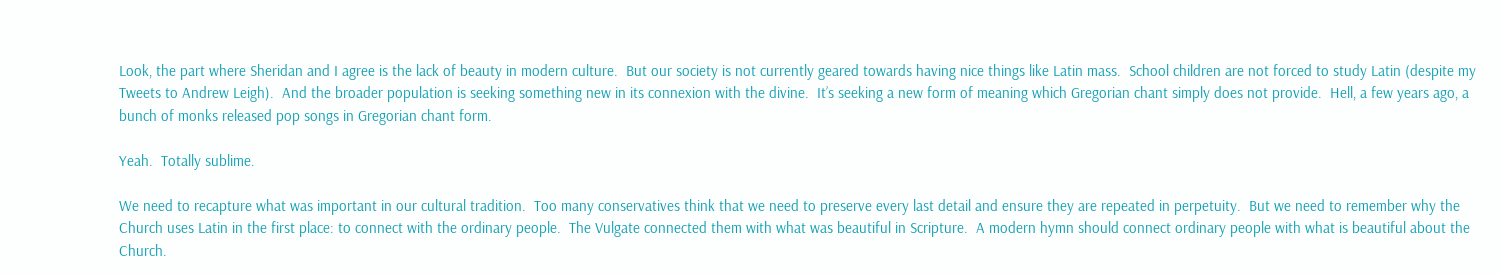Look, the part where Sheridan and I agree is the lack of beauty in modern culture.  But our society is not currently geared towards having nice things like Latin mass.  School children are not forced to study Latin (despite my Tweets to Andrew Leigh).  And the broader population is seeking something new in its connexion with the divine.  It’s seeking a new form of meaning which Gregorian chant simply does not provide.  Hell, a few years ago, a bunch of monks released pop songs in Gregorian chant form.

Yeah.  Totally sublime.

We need to recapture what was important in our cultural tradition.  Too many conservatives think that we need to preserve every last detail and ensure they are repeated in perpetuity.  But we need to remember why the Church uses Latin in the first place: to connect with the ordinary people.  The Vulgate connected them with what was beautiful in Scripture.  A modern hymn should connect ordinary people with what is beautiful about the Church.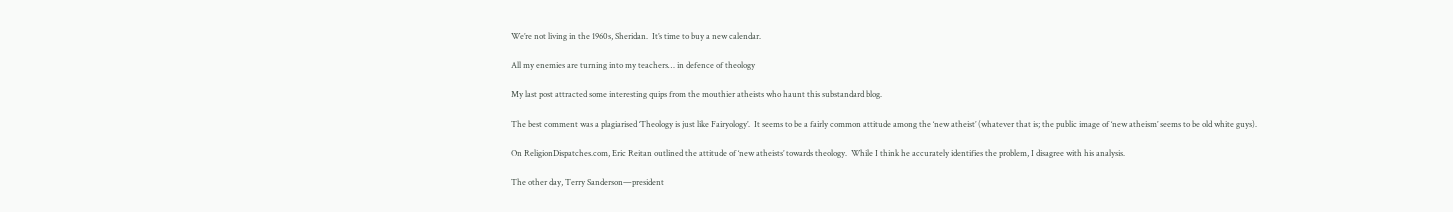We’re not living in the 1960s, Sheridan.  It’s time to buy a new calendar.

All my enemies are turning into my teachers… in defence of theology

My last post attracted some interesting quips from the mouthier atheists who haunt this substandard blog.

The best comment was a plagiarised ‘Theology is just like Fairyology’.  It seems to be a fairly common attitude among the ‘new atheist’ (whatever that is; the public image of ‘new atheism’ seems to be old white guys).

On ReligionDispatches.com, Eric Reitan outlined the attitude of ‘new atheists’ towards theology.  While I think he accurately identifies the problem, I disagree with his analysis.

The other day, Terry Sanderson—president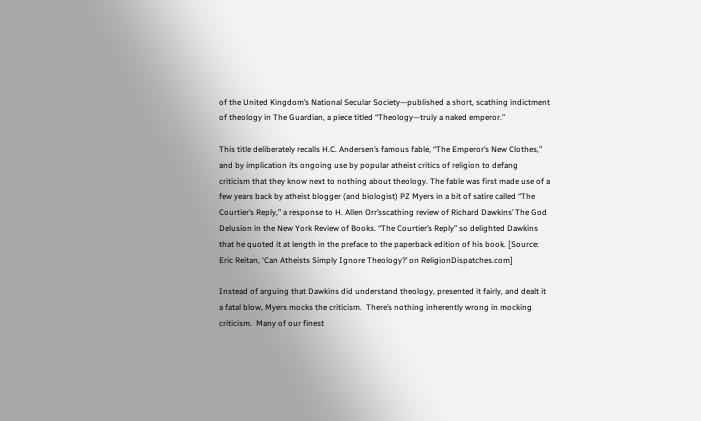of the United Kingdom’s National Secular Society—published a short, scathing indictment of theology in The Guardian, a piece titled “Theology—truly a naked emperor.”

This title deliberately recalls H.C. Andersen’s famous fable, “The Emperor’s New Clothes,” and by implication its ongoing use by popular atheist critics of religion to defang criticism that they know next to nothing about theology. The fable was first made use of a few years back by atheist blogger (and biologist) PZ Myers in a bit of satire called “The Courtier’s Reply,” a response to H. Allen Orr’sscathing review of Richard Dawkins’ The God Delusion in the New York Review of Books. “The Courtier’s Reply” so delighted Dawkins that he quoted it at length in the preface to the paperback edition of his book. [Source: Eric Reitan, ‘Can Atheists Simply Ignore Theology?’ on ReligionDispatches.com]

Instead of arguing that Dawkins did understand theology, presented it fairly, and dealt it a fatal blow, Myers mocks the criticism.  There’s nothing inherently wrong in mocking criticism.  Many of our finest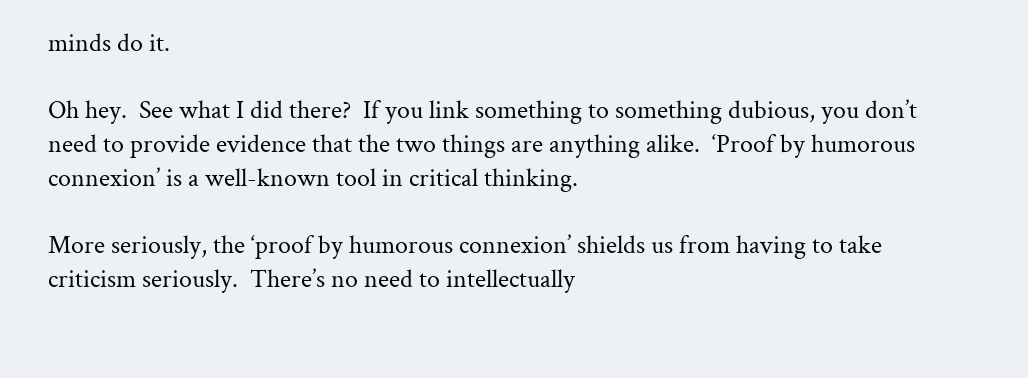minds do it.

Oh hey.  See what I did there?  If you link something to something dubious, you don’t need to provide evidence that the two things are anything alike.  ‘Proof by humorous connexion’ is a well-known tool in critical thinking.

More seriously, the ‘proof by humorous connexion’ shields us from having to take criticism seriously.  There’s no need to intellectually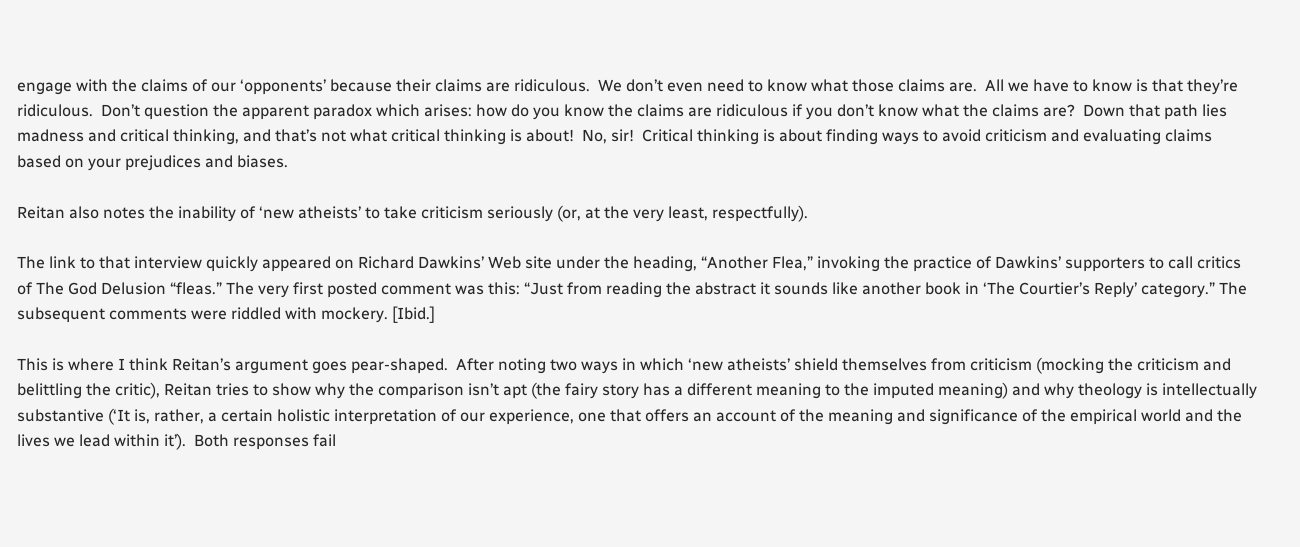engage with the claims of our ‘opponents’ because their claims are ridiculous.  We don’t even need to know what those claims are.  All we have to know is that they’re ridiculous.  Don’t question the apparent paradox which arises: how do you know the claims are ridiculous if you don’t know what the claims are?  Down that path lies madness and critical thinking, and that’s not what critical thinking is about!  No, sir!  Critical thinking is about finding ways to avoid criticism and evaluating claims based on your prejudices and biases.

Reitan also notes the inability of ‘new atheists’ to take criticism seriously (or, at the very least, respectfully).

The link to that interview quickly appeared on Richard Dawkins’ Web site under the heading, “Another Flea,” invoking the practice of Dawkins’ supporters to call critics of The God Delusion “fleas.” The very first posted comment was this: “Just from reading the abstract it sounds like another book in ‘The Courtier’s Reply’ category.” The subsequent comments were riddled with mockery. [Ibid.]

This is where I think Reitan’s argument goes pear-shaped.  After noting two ways in which ‘new atheists’ shield themselves from criticism (mocking the criticism and belittling the critic), Reitan tries to show why the comparison isn’t apt (the fairy story has a different meaning to the imputed meaning) and why theology is intellectually substantive (‘It is, rather, a certain holistic interpretation of our experience, one that offers an account of the meaning and significance of the empirical world and the lives we lead within it’).  Both responses fail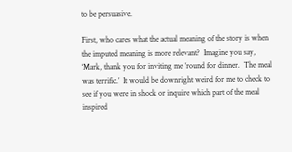to be persuasive.

First, who cares what the actual meaning of the story is when the imputed meaning is more relevant?  Imagine you say, ‘Mark, thank you for inviting me ’round for dinner.  The meal was terrific.’  It would be downright weird for me to check to see if you were in shock or inquire which part of the meal inspired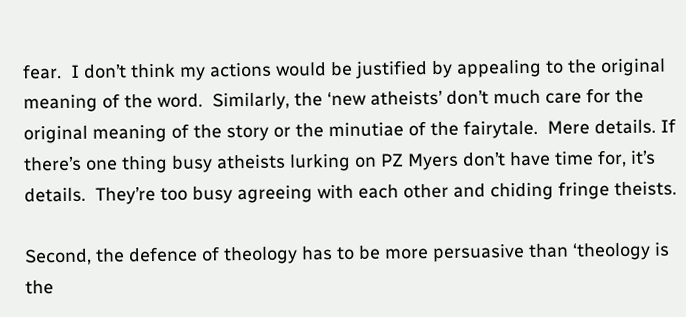fear.  I don’t think my actions would be justified by appealing to the original meaning of the word.  Similarly, the ‘new atheists’ don’t much care for the original meaning of the story or the minutiae of the fairytale.  Mere details. If there’s one thing busy atheists lurking on PZ Myers don’t have time for, it’s details.  They’re too busy agreeing with each other and chiding fringe theists.

Second, the defence of theology has to be more persuasive than ‘theology is the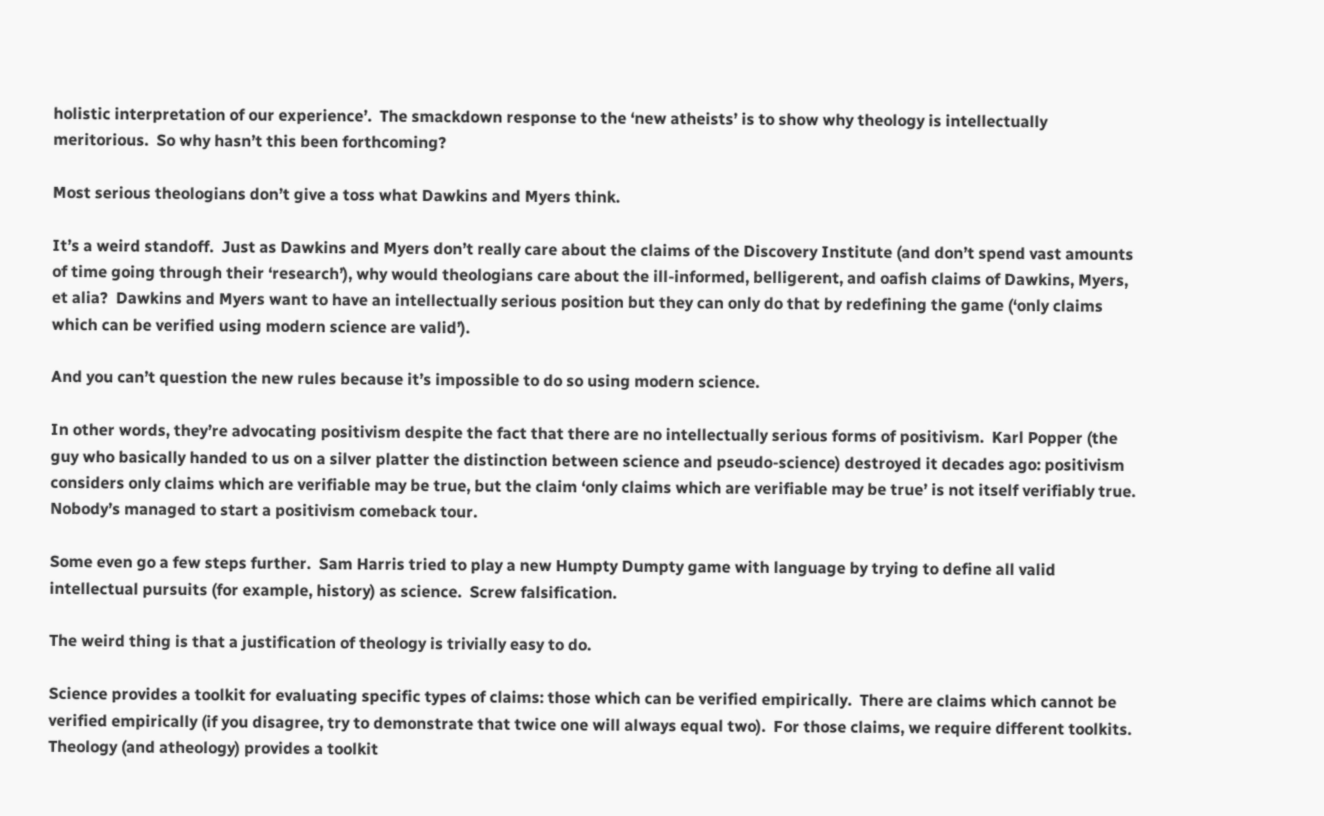holistic interpretation of our experience’.  The smackdown response to the ‘new atheists’ is to show why theology is intellectually meritorious.  So why hasn’t this been forthcoming?

Most serious theologians don’t give a toss what Dawkins and Myers think.

It’s a weird standoff.  Just as Dawkins and Myers don’t really care about the claims of the Discovery Institute (and don’t spend vast amounts of time going through their ‘research’), why would theologians care about the ill-informed, belligerent, and oafish claims of Dawkins, Myers, et alia?  Dawkins and Myers want to have an intellectually serious position but they can only do that by redefining the game (‘only claims which can be verified using modern science are valid’).

And you can’t question the new rules because it’s impossible to do so using modern science.

In other words, they’re advocating positivism despite the fact that there are no intellectually serious forms of positivism.  Karl Popper (the guy who basically handed to us on a silver platter the distinction between science and pseudo-science) destroyed it decades ago: positivism considers only claims which are verifiable may be true, but the claim ‘only claims which are verifiable may be true’ is not itself verifiably true.  Nobody’s managed to start a positivism comeback tour.

Some even go a few steps further.  Sam Harris tried to play a new Humpty Dumpty game with language by trying to define all valid intellectual pursuits (for example, history) as science.  Screw falsification.

The weird thing is that a justification of theology is trivially easy to do.

Science provides a toolkit for evaluating specific types of claims: those which can be verified empirically.  There are claims which cannot be verified empirically (if you disagree, try to demonstrate that twice one will always equal two).  For those claims, we require different toolkits.  Theology (and atheology) provides a toolkit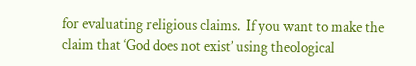for evaluating religious claims.  If you want to make the claim that ‘God does not exist’ using theological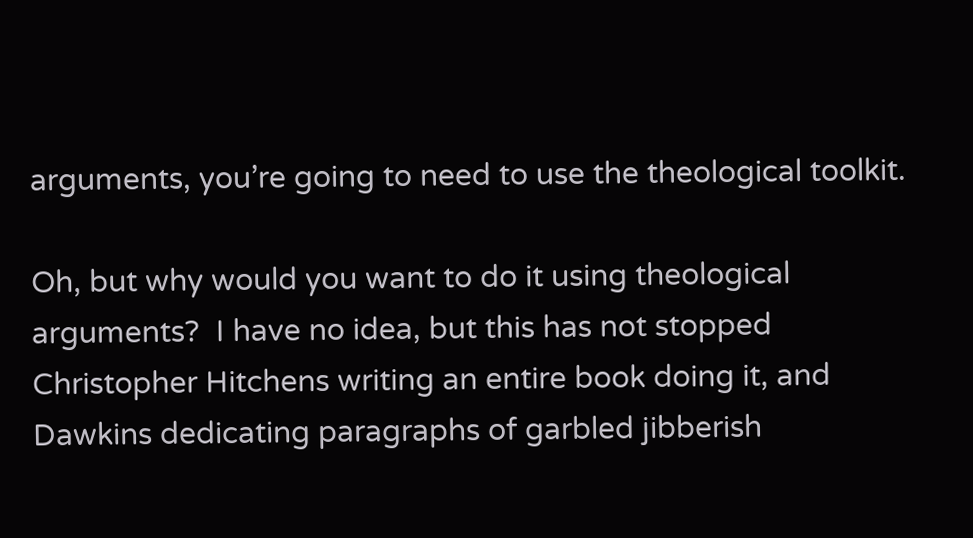arguments, you’re going to need to use the theological toolkit.

Oh, but why would you want to do it using theological arguments?  I have no idea, but this has not stopped Christopher Hitchens writing an entire book doing it, and Dawkins dedicating paragraphs of garbled jibberish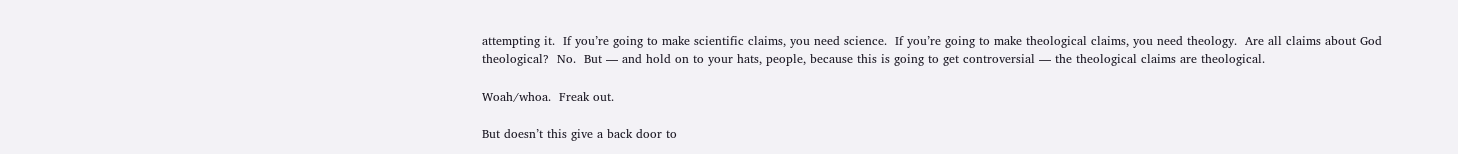attempting it.  If you’re going to make scientific claims, you need science.  If you’re going to make theological claims, you need theology.  Are all claims about God theological?  No.  But — and hold on to your hats, people, because this is going to get controversial — the theological claims are theological.

Woah/whoa.  Freak out.

But doesn’t this give a back door to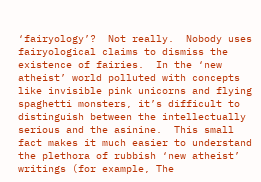‘fairyology’?  Not really.  Nobody uses fairyological claims to dismiss the existence of fairies.  In the ‘new atheist’ world polluted with concepts like invisible pink unicorns and flying spaghetti monsters, it’s difficult to distinguish between the intellectually serious and the asinine.  This small fact makes it much easier to understand the plethora of rubbish ‘new atheist’ writings (for example, The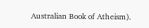Australian Book of Atheism).